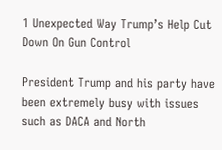1 Unexpected Way Trump’s Help Cut Down On Gun Control

President Trump and his party have been extremely busy with issues such as DACA and North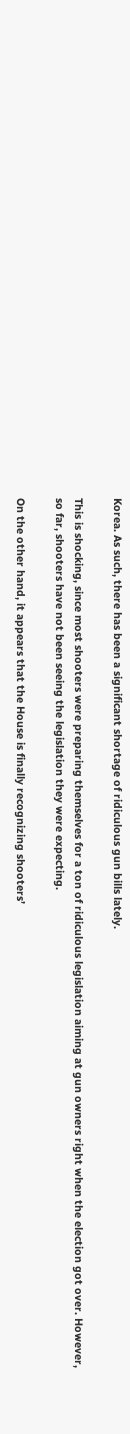Korea. As such, there has been a significant shortage of ridiculous gun bills lately.

This is shocking, since most shooters were preparing themselves for a ton of ridiculous legislation aiming at gun owners right when the election got over. However, so far, shooters have not been seeing the legislation they were expecting.

On the other hand, it appears that the House is finally recognizing shooters’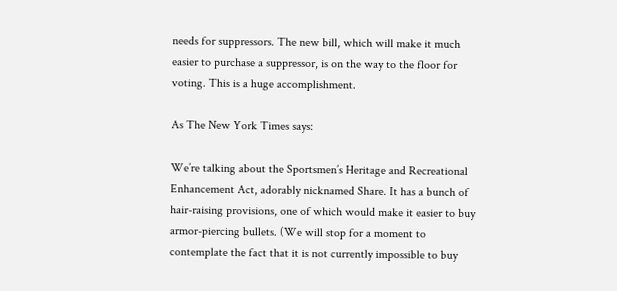needs for suppressors. The new bill, which will make it much easier to purchase a suppressor, is on the way to the floor for voting. This is a huge accomplishment.

As The New York Times says:

We’re talking about the Sportsmen’s Heritage and Recreational Enhancement Act, adorably nicknamed Share. It has a bunch of hair-raising provisions, one of which would make it easier to buy armor-piercing bullets. (We will stop for a moment to contemplate the fact that it is not currently impossible to buy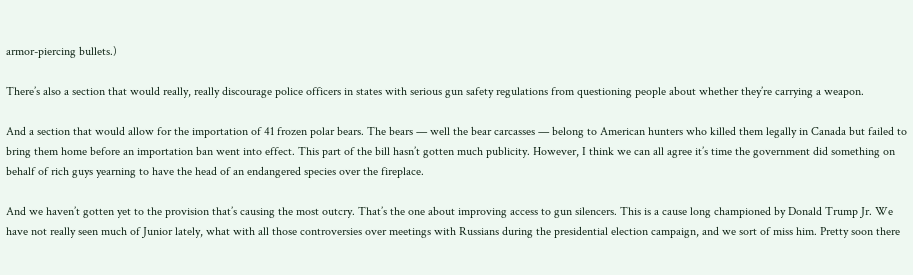armor-piercing bullets.)

There’s also a section that would really, really discourage police officers in states with serious gun safety regulations from questioning people about whether they’re carrying a weapon.

And a section that would allow for the importation of 41 frozen polar bears. The bears — well the bear carcasses — belong to American hunters who killed them legally in Canada but failed to bring them home before an importation ban went into effect. This part of the bill hasn’t gotten much publicity. However, I think we can all agree it’s time the government did something on behalf of rich guys yearning to have the head of an endangered species over the fireplace.

And we haven’t gotten yet to the provision that’s causing the most outcry. That’s the one about improving access to gun silencers. This is a cause long championed by Donald Trump Jr. We have not really seen much of Junior lately, what with all those controversies over meetings with Russians during the presidential election campaign, and we sort of miss him. Pretty soon there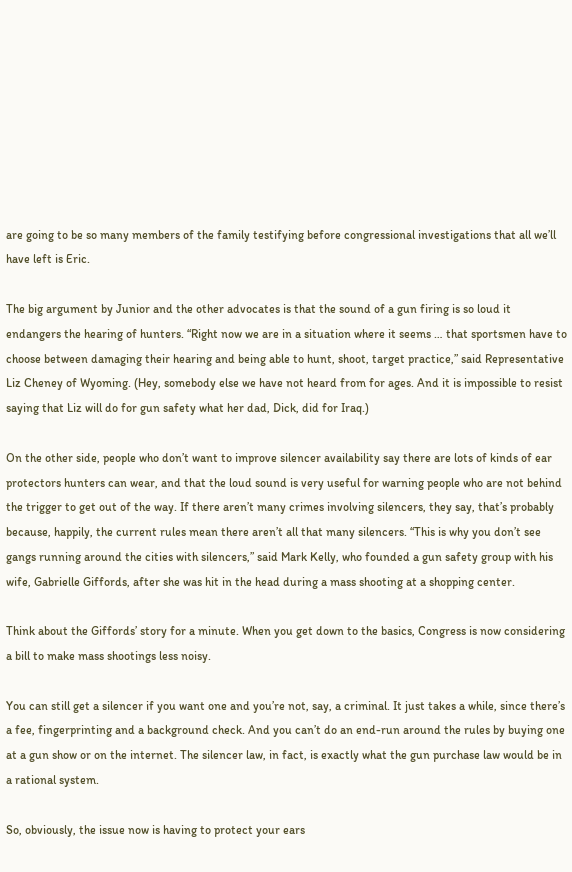are going to be so many members of the family testifying before congressional investigations that all we’ll have left is Eric.

The big argument by Junior and the other advocates is that the sound of a gun firing is so loud it endangers the hearing of hunters. “Right now we are in a situation where it seems … that sportsmen have to choose between damaging their hearing and being able to hunt, shoot, target practice,” said Representative Liz Cheney of Wyoming. (Hey, somebody else we have not heard from for ages. And it is impossible to resist saying that Liz will do for gun safety what her dad, Dick, did for Iraq.)

On the other side, people who don’t want to improve silencer availability say there are lots of kinds of ear protectors hunters can wear, and that the loud sound is very useful for warning people who are not behind the trigger to get out of the way. If there aren’t many crimes involving silencers, they say, that’s probably because, happily, the current rules mean there aren’t all that many silencers. “This is why you don’t see gangs running around the cities with silencers,” said Mark Kelly, who founded a gun safety group with his wife, Gabrielle Giffords, after she was hit in the head during a mass shooting at a shopping center.

Think about the Giffords’ story for a minute. When you get down to the basics, Congress is now considering a bill to make mass shootings less noisy.

You can still get a silencer if you want one and you’re not, say, a criminal. It just takes a while, since there’s a fee, fingerprinting and a background check. And you can’t do an end-run around the rules by buying one at a gun show or on the internet. The silencer law, in fact, is exactly what the gun purchase law would be in a rational system.

So, obviously, the issue now is having to protect your ears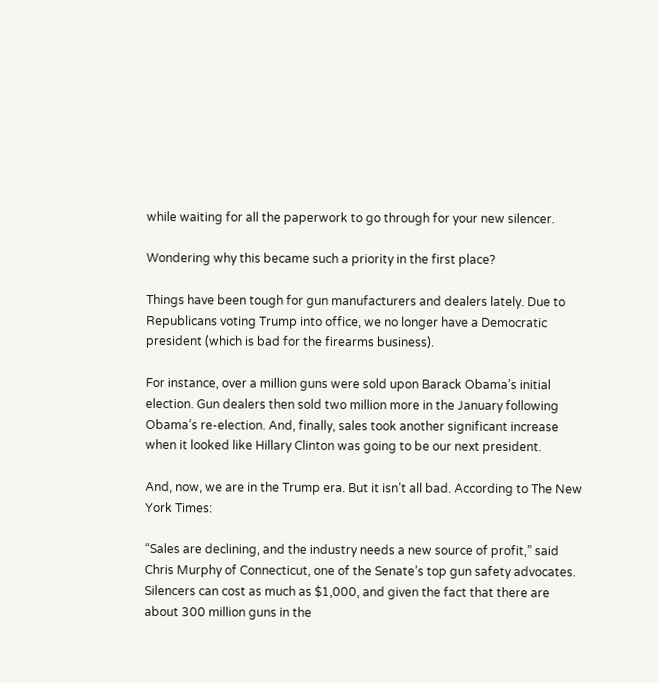while waiting for all the paperwork to go through for your new silencer.

Wondering why this became such a priority in the first place?

Things have been tough for gun manufacturers and dealers lately. Due to Republicans voting Trump into office, we no longer have a Democratic president (which is bad for the firearms business).

For instance, over a million guns were sold upon Barack Obama’s initial election. Gun dealers then sold two million more in the January following Obama’s re-election. And, finally, sales took another significant increase when it looked like Hillary Clinton was going to be our next president.

And, now, we are in the Trump era. But it isn’t all bad. According to The New York Times:

“Sales are declining, and the industry needs a new source of profit,” said Chris Murphy of Connecticut, one of the Senate’s top gun safety advocates. Silencers can cost as much as $1,000, and given the fact that there are about 300 million guns in the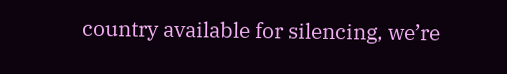country available for silencing, we’re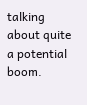talking about quite a potential boom.